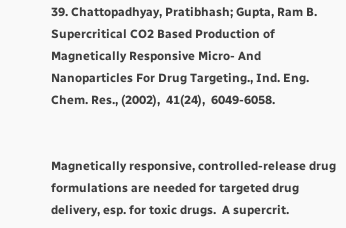39. Chattopadhyay, Pratibhash; Gupta, Ram B.  Supercritical CO2 Based Production of Magnetically Responsive Micro- And Nanoparticles For Drug Targeting., Ind. Eng. Chem. Res., (2002),  41(24),  6049-6058.


Magnetically responsive, controlled-release drug formulations are needed for targeted drug delivery, esp. for toxic drugs.  A supercrit.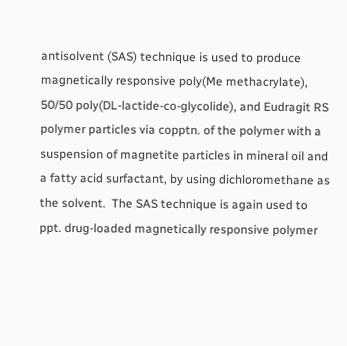antisolvent (SAS) technique is used to produce magnetically responsive poly(Me methacrylate), 50/50 poly(DL-lactide-co-glycolide), and Eudragit RS polymer particles via copptn. of the polymer with a suspension of magnetite particles in mineral oil and a fatty acid surfactant, by using dichloromethane as the solvent.  The SAS technique is again used to ppt. drug-loaded magnetically responsive polymer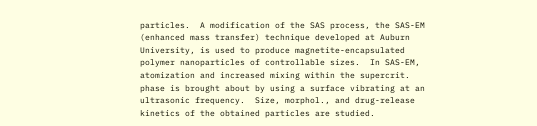particles.  A modification of the SAS process, the SAS-EM (enhanced mass transfer) technique developed at Auburn University, is used to produce magnetite-encapsulated polymer nanoparticles of controllable sizes.  In SAS-EM, atomization and increased mixing within the supercrit. phase is brought about by using a surface vibrating at an ultrasonic frequency.  Size, morphol., and drug-release kinetics of the obtained particles are studied.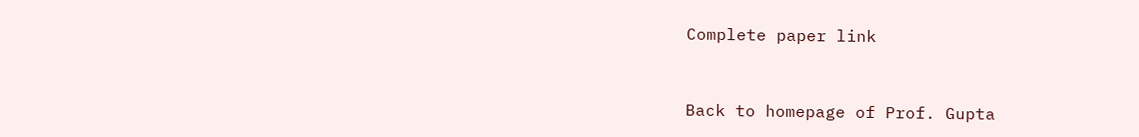Complete paper link


Back to homepage of Prof. Gupta